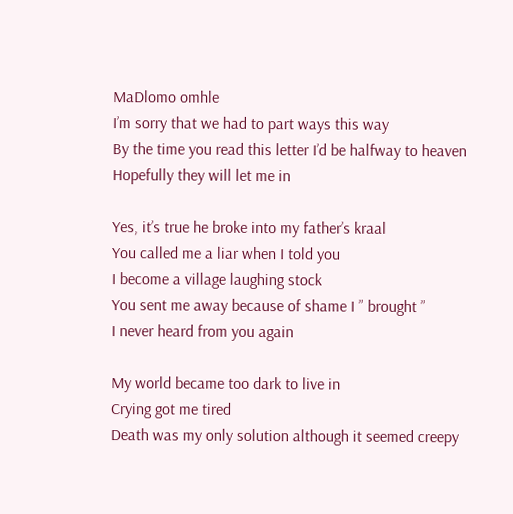MaDlomo omhle
I’m sorry that we had to part ways this way
By the time you read this letter I’d be halfway to heaven
Hopefully they will let me in

Yes, it’s true he broke into my father’s kraal
You called me a liar when I told you
I become a village laughing stock
You sent me away because of shame I ” brought ”
I never heard from you again

My world became too dark to live in
Crying got me tired
Death was my only solution although it seemed creepy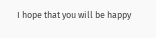I hope that you will be happy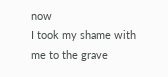now
I took my shame with me to the grave